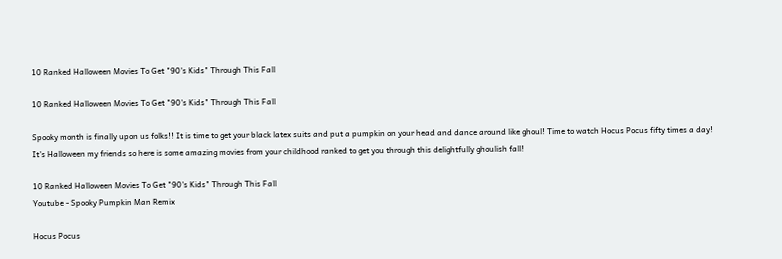10 Ranked Halloween Movies To Get "90's Kids" Through This Fall

10 Ranked Halloween Movies To Get "90's Kids" Through This Fall

Spooky month is finally upon us folks!! It is time to get your black latex suits and put a pumpkin on your head and dance around like ghoul! Time to watch Hocus Pocus fifty times a day! It's Halloween my friends so here is some amazing movies from your childhood ranked to get you through this delightfully ghoulish fall!

10 Ranked Halloween Movies To Get "90's Kids" Through This Fall
Youtube - Spooky Pumpkin Man Remix

Hocus Pocus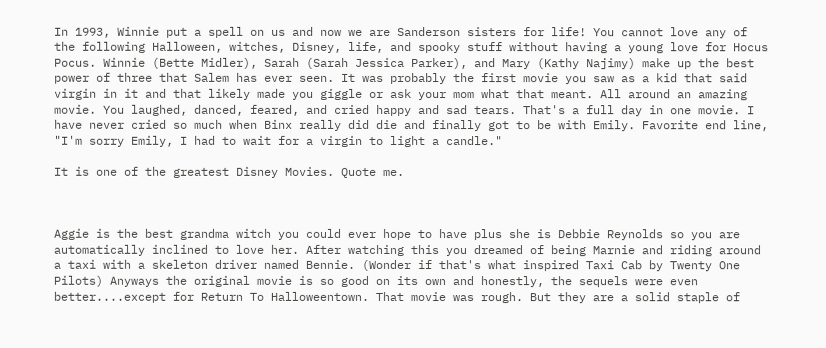In 1993, Winnie put a spell on us and now we are Sanderson sisters for life! You cannot love any of the following Halloween, witches, Disney, life, and spooky stuff without having a young love for Hocus Pocus. Winnie (Bette Midler), Sarah (Sarah Jessica Parker), and Mary (Kathy Najimy) make up the best power of three that Salem has ever seen. It was probably the first movie you saw as a kid that said virgin in it and that likely made you giggle or ask your mom what that meant. All around an amazing movie. You laughed, danced, feared, and cried happy and sad tears. That's a full day in one movie. I have never cried so much when Binx really did die and finally got to be with Emily. Favorite end line, "I'm sorry Emily, I had to wait for a virgin to light a candle."

It is one of the greatest Disney Movies. Quote me.



Aggie is the best grandma witch you could ever hope to have plus she is Debbie Reynolds so you are automatically inclined to love her. After watching this you dreamed of being Marnie and riding around a taxi with a skeleton driver named Bennie. (Wonder if that's what inspired Taxi Cab by Twenty One Pilots) Anyways the original movie is so good on its own and honestly, the sequels were even better....except for Return To Halloweentown. That movie was rough. But they are a solid staple of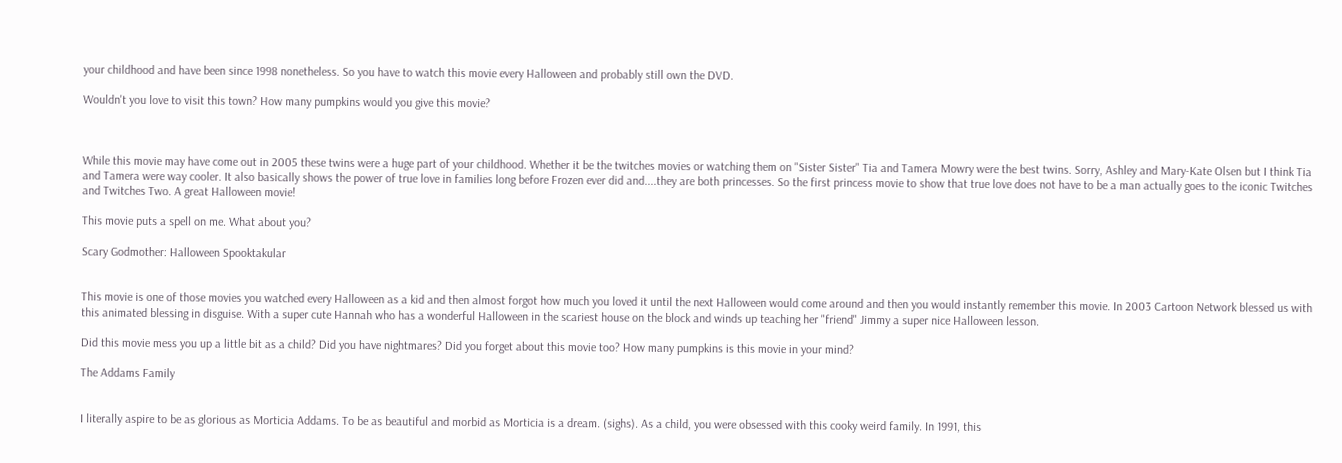your childhood and have been since 1998 nonetheless. So you have to watch this movie every Halloween and probably still own the DVD.

Wouldn't you love to visit this town? How many pumpkins would you give this movie?



While this movie may have come out in 2005 these twins were a huge part of your childhood. Whether it be the twitches movies or watching them on "Sister Sister" Tia and Tamera Mowry were the best twins. Sorry, Ashley and Mary-Kate Olsen but I think Tia and Tamera were way cooler. It also basically shows the power of true love in families long before Frozen ever did and....they are both princesses. So the first princess movie to show that true love does not have to be a man actually goes to the iconic Twitches and Twitches Two. A great Halloween movie!

This movie puts a spell on me. What about you?

Scary Godmother: Halloween Spooktakular


This movie is one of those movies you watched every Halloween as a kid and then almost forgot how much you loved it until the next Halloween would come around and then you would instantly remember this movie. In 2003 Cartoon Network blessed us with this animated blessing in disguise. With a super cute Hannah who has a wonderful Halloween in the scariest house on the block and winds up teaching her "friend" Jimmy a super nice Halloween lesson.

Did this movie mess you up a little bit as a child? Did you have nightmares? Did you forget about this movie too? How many pumpkins is this movie in your mind?

The Addams Family


I literally aspire to be as glorious as Morticia Addams. To be as beautiful and morbid as Morticia is a dream. (sighs). As a child, you were obsessed with this cooky weird family. In 1991, this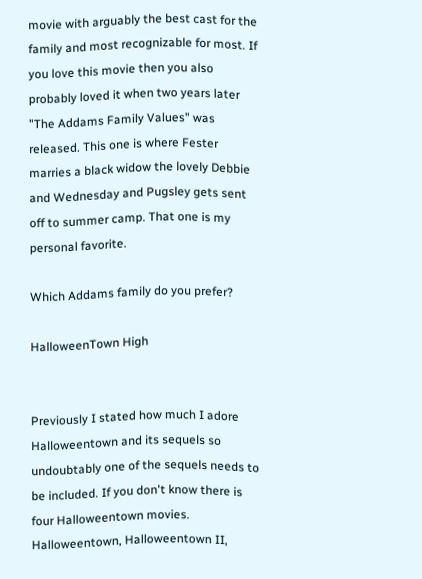movie with arguably the best cast for the family and most recognizable for most. If you love this movie then you also probably loved it when two years later "The Addams Family Values" was released. This one is where Fester marries a black widow the lovely Debbie and Wednesday and Pugsley gets sent off to summer camp. That one is my personal favorite.

Which Addams family do you prefer?

HalloweenTown High


Previously I stated how much I adore Halloweentown and its sequels so undoubtably one of the sequels needs to be included. If you don't know there is four Halloweentown movies. Halloweentown, Halloweentown II,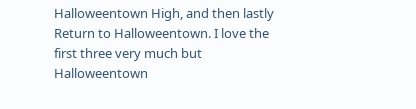Halloweentown High, and then lastly Return to Halloweentown. I love the first three very much but Halloweentown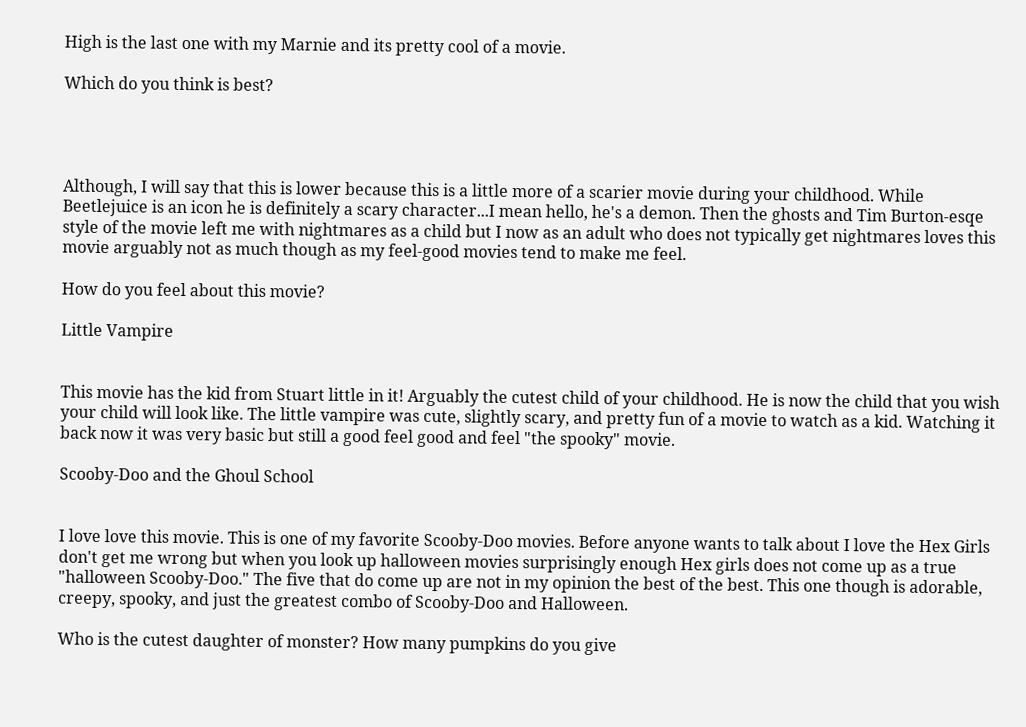High is the last one with my Marnie and its pretty cool of a movie.

Which do you think is best?




Although, I will say that this is lower because this is a little more of a scarier movie during your childhood. While Beetlejuice is an icon he is definitely a scary character...I mean hello, he's a demon. Then the ghosts and Tim Burton-esqe style of the movie left me with nightmares as a child but I now as an adult who does not typically get nightmares loves this movie arguably not as much though as my feel-good movies tend to make me feel.

How do you feel about this movie?

Little Vampire


This movie has the kid from Stuart little in it! Arguably the cutest child of your childhood. He is now the child that you wish your child will look like. The little vampire was cute, slightly scary, and pretty fun of a movie to watch as a kid. Watching it back now it was very basic but still a good feel good and feel "the spooky" movie.

Scooby-Doo and the Ghoul School


I love love this movie. This is one of my favorite Scooby-Doo movies. Before anyone wants to talk about I love the Hex Girls don't get me wrong but when you look up halloween movies surprisingly enough Hex girls does not come up as a true "halloween Scooby-Doo." The five that do come up are not in my opinion the best of the best. This one though is adorable, creepy, spooky, and just the greatest combo of Scooby-Doo and Halloween.

Who is the cutest daughter of monster? How many pumpkins do you give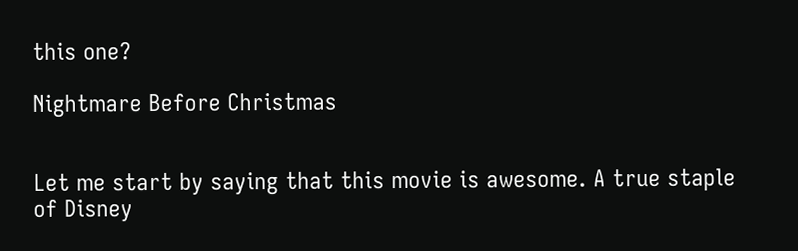this one?

Nightmare Before Christmas


Let me start by saying that this movie is awesome. A true staple of Disney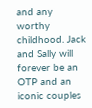and any worthy childhood. Jack and Sally will forever be an OTP and an iconic couples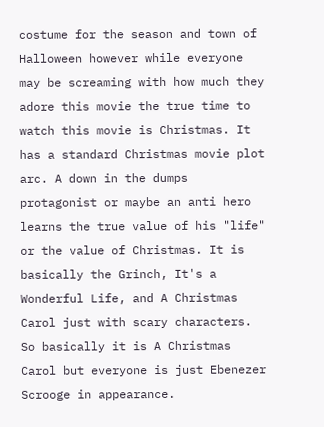costume for the season and town of Halloween however while everyone may be screaming with how much they adore this movie the true time to watch this movie is Christmas. It has a standard Christmas movie plot arc. A down in the dumps protagonist or maybe an anti hero learns the true value of his "life" or the value of Christmas. It is basically the Grinch, It's a Wonderful Life, and A Christmas Carol just with scary characters. So basically it is A Christmas Carol but everyone is just Ebenezer Scrooge in appearance.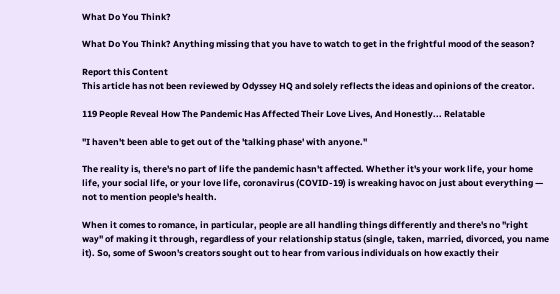What Do You Think?

What Do You Think? Anything missing that you have to watch to get in the frightful mood of the season?

Report this Content
This article has not been reviewed by Odyssey HQ and solely reflects the ideas and opinions of the creator.

119 People Reveal How The Pandemic Has Affected Their Love Lives, And Honestly... Relatable

"I haven't been able to get out of the 'talking phase' with anyone."

The reality is, there's no part of life the pandemic hasn't affected. Whether it's your work life, your home life, your social life, or your love life, coronavirus (COVID-19) is wreaking havoc on just about everything — not to mention people's health.

When it comes to romance, in particular, people are all handling things differently and there's no "right way" of making it through, regardless of your relationship status (single, taken, married, divorced, you name it). So, some of Swoon's creators sought out to hear from various individuals on how exactly their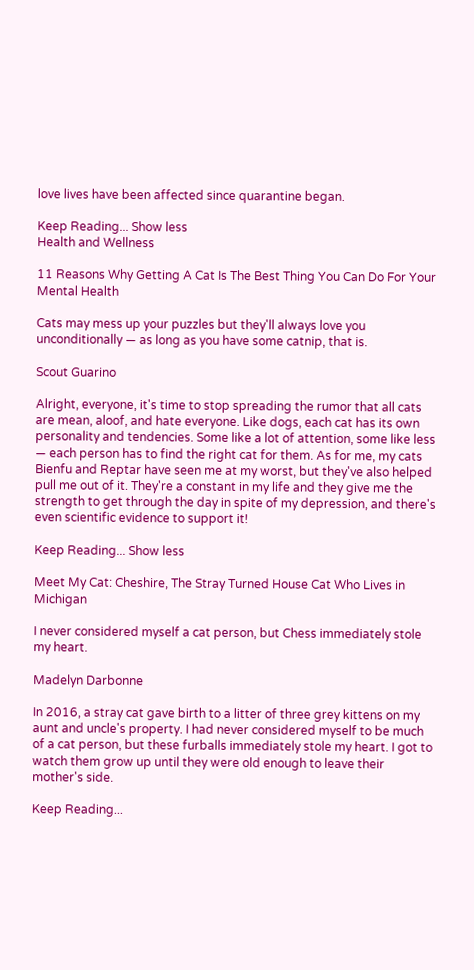love lives have been affected since quarantine began.

Keep Reading... Show less
Health and Wellness

11 Reasons Why Getting A Cat Is The Best Thing You Can Do For Your Mental Health

Cats may mess up your puzzles but they'll always love you unconditionally — as long as you have some catnip, that is.

Scout Guarino

Alright, everyone, it's time to stop spreading the rumor that all cats are mean, aloof, and hate everyone. Like dogs, each cat has its own personality and tendencies. Some like a lot of attention, some like less — each person has to find the right cat for them. As for me, my cats Bienfu and Reptar have seen me at my worst, but they've also helped pull me out of it. They're a constant in my life and they give me the strength to get through the day in spite of my depression, and there's even scientific evidence to support it!

Keep Reading... Show less

Meet My Cat: Cheshire, The Stray Turned House Cat Who Lives in Michigan

I never considered myself a cat person, but Chess immediately stole my heart.

Madelyn Darbonne

In 2016, a stray cat gave birth to a litter of three grey kittens on my aunt and uncle's property. I had never considered myself to be much of a cat person, but these furballs immediately stole my heart. I got to watch them grow up until they were old enough to leave their mother's side.

Keep Reading...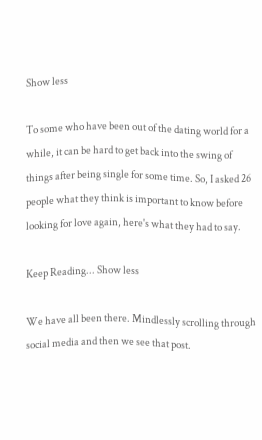Show less

To some who have been out of the dating world for a while, it can be hard to get back into the swing of things after being single for some time. So, I asked 26 people what they think is important to know before looking for love again, here's what they had to say.

Keep Reading... Show less

We have all been there. Mindlessly scrolling through social media and then we see that post.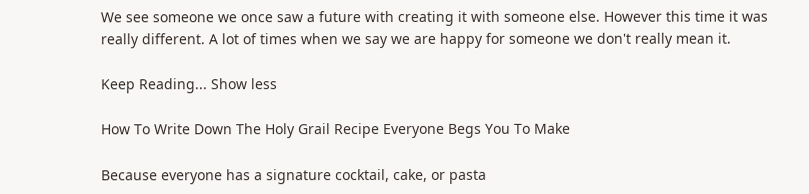We see someone we once saw a future with creating it with someone else. However this time it was really different. A lot of times when we say we are happy for someone we don't really mean it.

Keep Reading... Show less

How To Write Down The Holy Grail Recipe Everyone Begs You To Make

Because everyone has a signature cocktail, cake, or pasta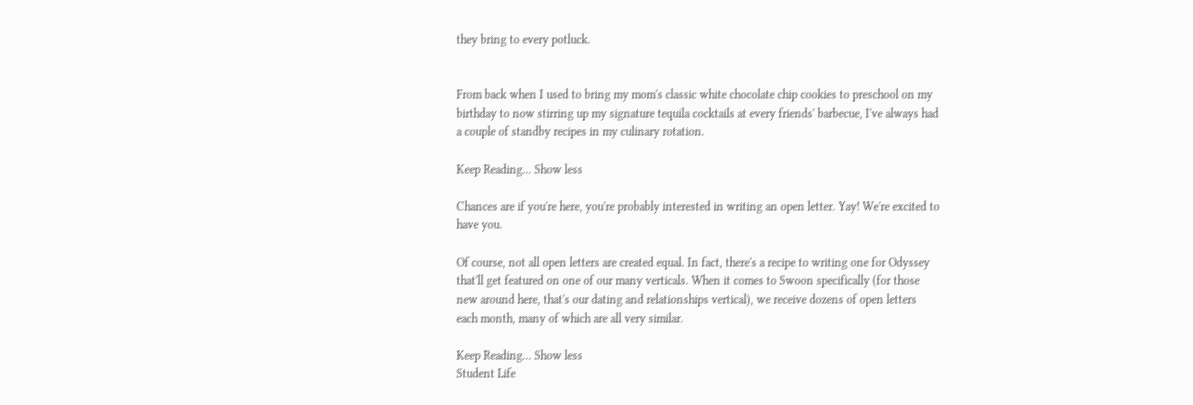they bring to every potluck.


From back when I used to bring my mom's classic white chocolate chip cookies to preschool on my birthday to now stirring up my signature tequila cocktails at every friends' barbecue, I've always had a couple of standby recipes in my culinary rotation.

Keep Reading... Show less

Chances are if you're here, you're probably interested in writing an open letter. Yay! We're excited to have you.

Of course, not all open letters are created equal. In fact, there's a recipe to writing one for Odyssey that'll get featured on one of our many verticals. When it comes to Swoon specifically (for those new around here, that's our dating and relationships vertical), we receive dozens of open letters each month, many of which are all very similar.

Keep Reading... Show less
Student Life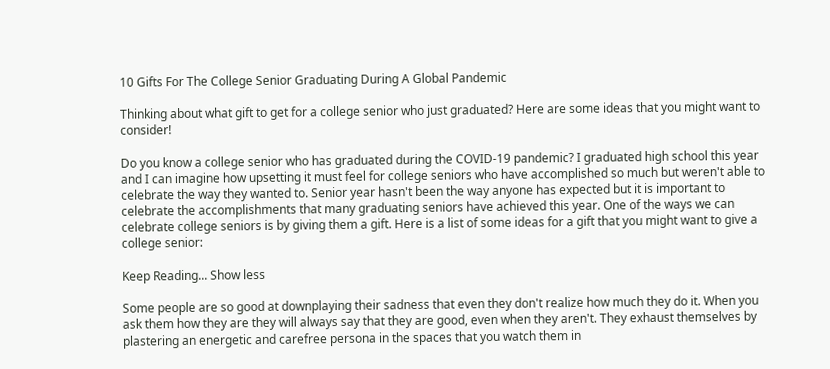10 Gifts For The College Senior Graduating During A Global Pandemic

Thinking about what gift to get for a college senior who just graduated? Here are some ideas that you might want to consider!

Do you know a college senior who has graduated during the COVID-19 pandemic? I graduated high school this year and I can imagine how upsetting it must feel for college seniors who have accomplished so much but weren't able to celebrate the way they wanted to. Senior year hasn't been the way anyone has expected but it is important to celebrate the accomplishments that many graduating seniors have achieved this year. One of the ways we can celebrate college seniors is by giving them a gift. Here is a list of some ideas for a gift that you might want to give a college senior:

Keep Reading... Show less

Some people are so good at downplaying their sadness that even they don't realize how much they do it. When you ask them how they are they will always say that they are good, even when they aren't. They exhaust themselves by plastering an energetic and carefree persona in the spaces that you watch them in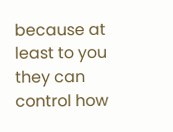because at least to you they can control how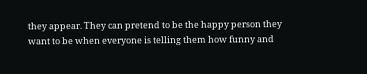they appear. They can pretend to be the happy person they want to be when everyone is telling them how funny and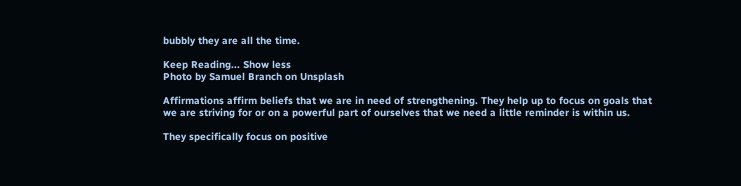bubbly they are all the time.

Keep Reading... Show less
Photo by Samuel Branch on Unsplash

Affirmations affirm beliefs that we are in need of strengthening. They help up to focus on goals that we are striving for or on a powerful part of ourselves that we need a little reminder is within us.

They specifically focus on positive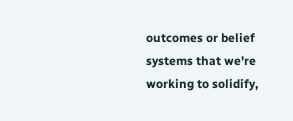outcomes or belief systems that we're working to solidify,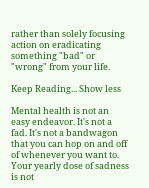rather than solely focusing action on eradicating something "bad" or "wrong" from your life.

Keep Reading... Show less

Mental health is not an easy endeavor. It's not a fad. It's not a bandwagon that you can hop on and off of whenever you want to. Your yearly dose of sadness is not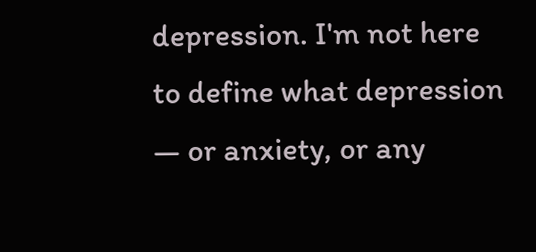depression. I'm not here to define what depression — or anxiety, or any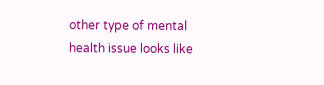other type of mental health issue looks like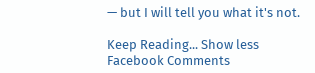— but I will tell you what it's not.

Keep Reading... Show less
Facebook Comments